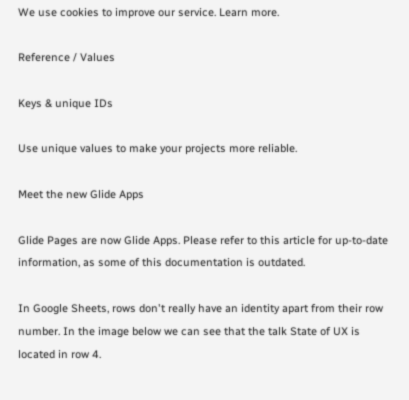We use cookies to improve our service. Learn more.

Reference / Values

Keys & unique IDs

Use unique values to make your projects more reliable.

Meet the new Glide Apps

Glide Pages are now Glide Apps. Please refer to this article for up-to-date information, as some of this documentation is outdated.

In Google Sheets, rows don't really have an identity apart from their row number. In the image below we can see that the talk State of UX is located in row 4.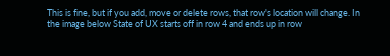This is fine, but if you add, move or delete rows, that row's location will change. In the image below State of UX starts off in row 4 and ends up in row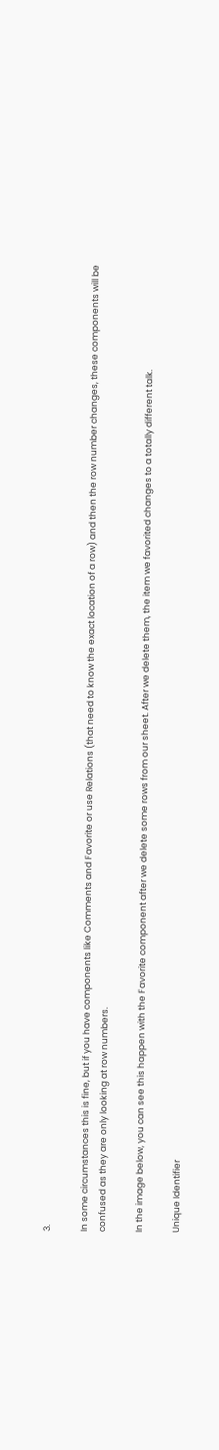3.

In some circumstances this is fine, but if you have components like Comments and Favorite or use Relations (that need to know the exact location of a row) and then the row number changes, these components will be confused as they are only looking at row numbers.

In the image below, you can see this happen with the Favorite component after we delete some rows from our sheet. After we delete them, the item we favorited changes to a totally different talk.

Unique Identifier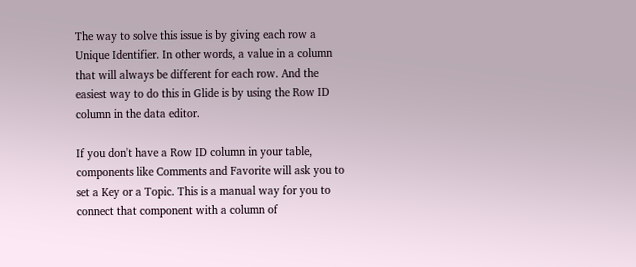The way to solve this issue is by giving each row a Unique Identifier. In other words, a value in a column that will always be different for each row. And the easiest way to do this in Glide is by using the Row ID column in the data editor.

If you don't have a Row ID column in your table, components like Comments and Favorite will ask you to set a Key or a Topic. This is a manual way for you to connect that component with a column of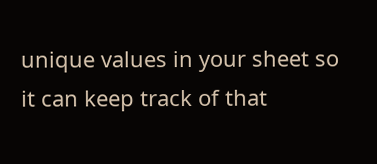unique values in your sheet so it can keep track of that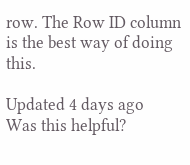row. The Row ID column is the best way of doing this.

Updated 4 days ago
Was this helpful?